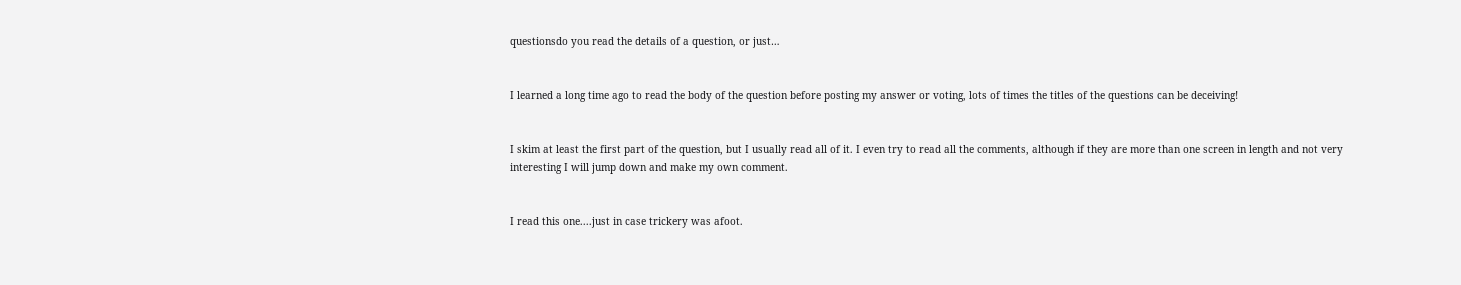questionsdo you read the details of a question, or just…


I learned a long time ago to read the body of the question before posting my answer or voting, lots of times the titles of the questions can be deceiving!


I skim at least the first part of the question, but I usually read all of it. I even try to read all the comments, although if they are more than one screen in length and not very interesting I will jump down and make my own comment.


I read this one....just in case trickery was afoot.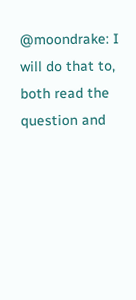@moondrake: I will do that to, both read the question and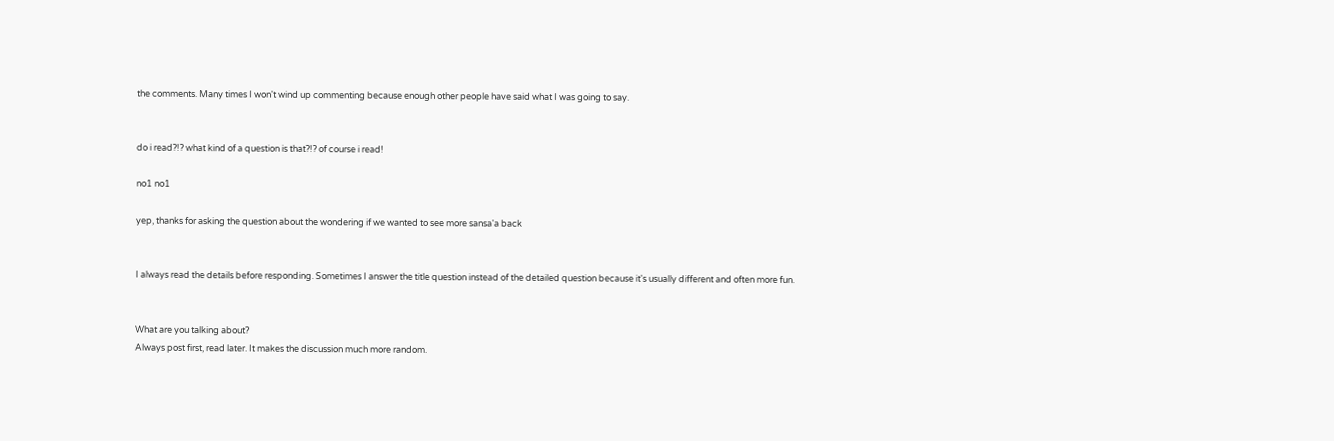the comments. Many times I won't wind up commenting because enough other people have said what I was going to say.


do i read?!? what kind of a question is that?!? of course i read!

no1 no1

yep, thanks for asking the question about the wondering if we wanted to see more sansa'a back


I always read the details before responding. Sometimes I answer the title question instead of the detailed question because it's usually different and often more fun.


What are you talking about?
Always post first, read later. It makes the discussion much more random.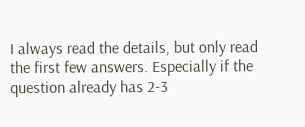I always read the details, but only read the first few answers. Especially if the question already has 2-3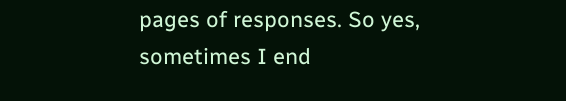pages of responses. So yes, sometimes I end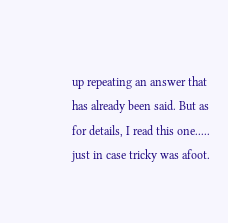up repeating an answer that has already been said. But as for details, I read this one..... just in case tricky was afoot.